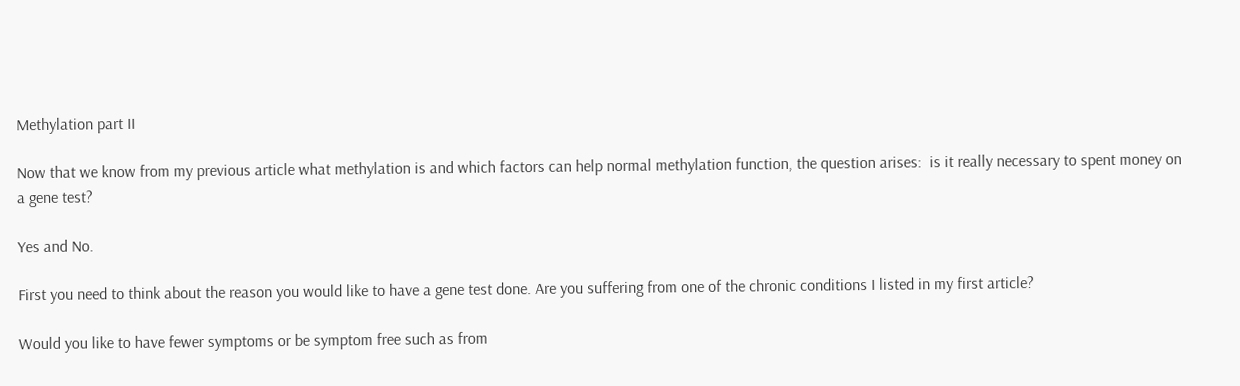Methylation part II

Now that we know from my previous article what methylation is and which factors can help normal methylation function, the question arises:  is it really necessary to spent money on a gene test?

Yes and No.

First you need to think about the reason you would like to have a gene test done. Are you suffering from one of the chronic conditions I listed in my first article?

Would you like to have fewer symptoms or be symptom free such as from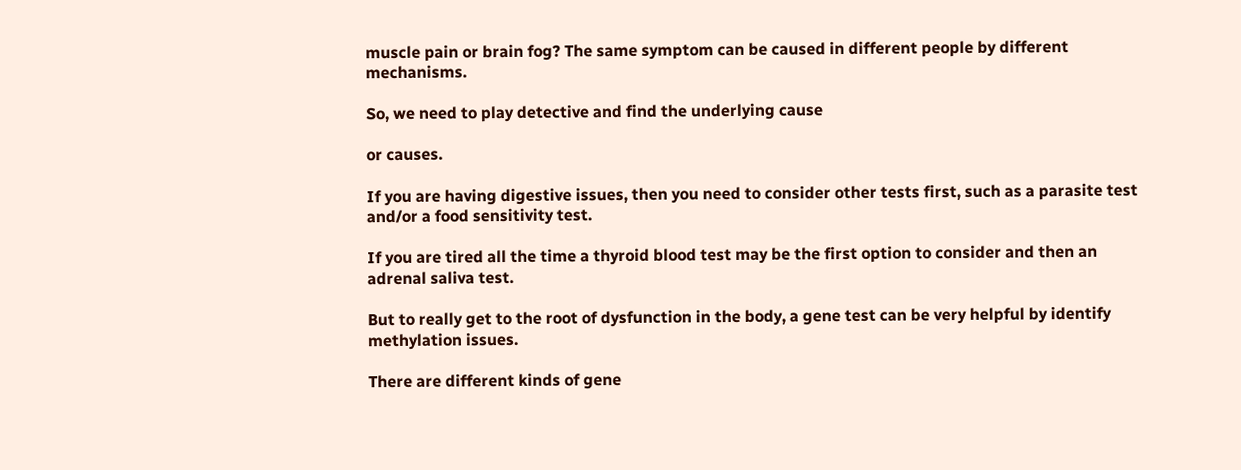muscle pain or brain fog? The same symptom can be caused in different people by different mechanisms.

So, we need to play detective and find the underlying cause

or causes.

If you are having digestive issues, then you need to consider other tests first, such as a parasite test and/or a food sensitivity test.

If you are tired all the time a thyroid blood test may be the first option to consider and then an adrenal saliva test.

But to really get to the root of dysfunction in the body, a gene test can be very helpful by identify methylation issues.

There are different kinds of gene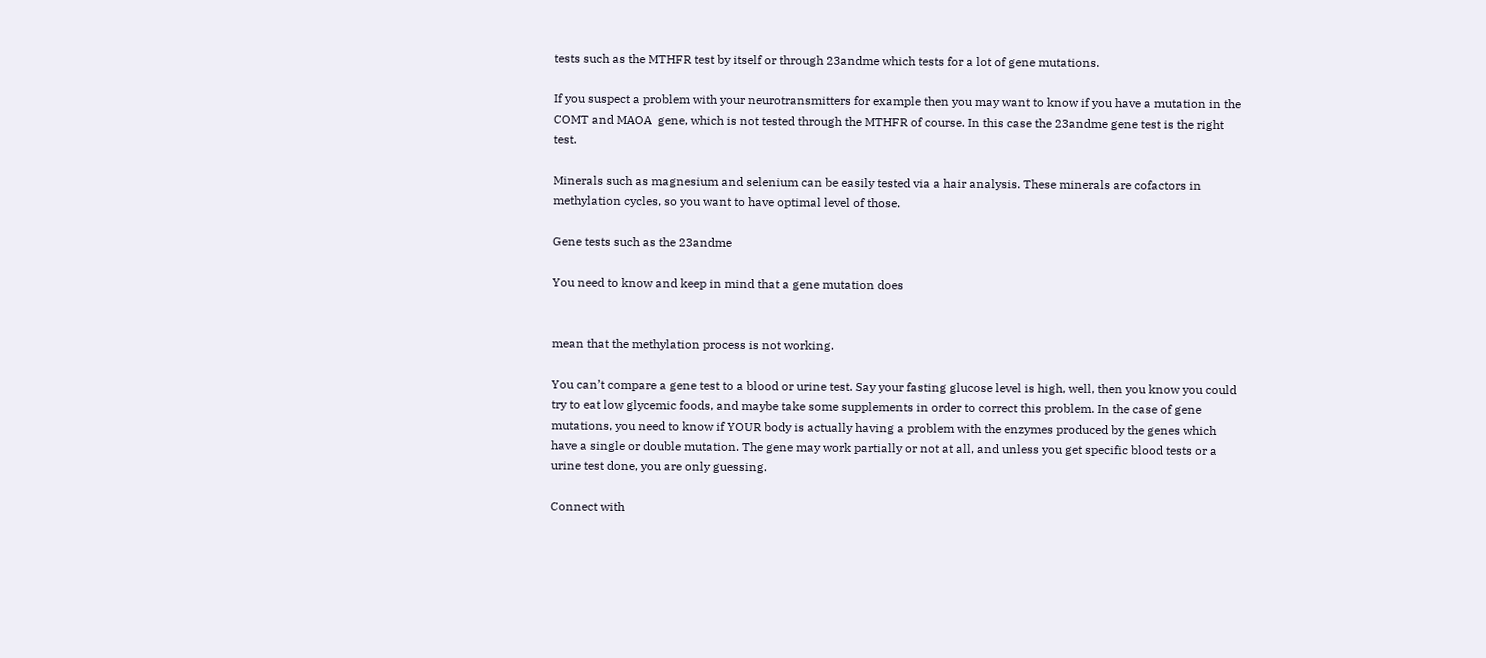tests such as the MTHFR test by itself or through 23andme which tests for a lot of gene mutations.

If you suspect a problem with your neurotransmitters for example then you may want to know if you have a mutation in the COMT and MAOA  gene, which is not tested through the MTHFR of course. In this case the 23andme gene test is the right test.

Minerals such as magnesium and selenium can be easily tested via a hair analysis. These minerals are cofactors in methylation cycles, so you want to have optimal level of those.

Gene tests such as the 23andme

You need to know and keep in mind that a gene mutation does


mean that the methylation process is not working.

You can’t compare a gene test to a blood or urine test. Say your fasting glucose level is high, well, then you know you could try to eat low glycemic foods, and maybe take some supplements in order to correct this problem. In the case of gene mutations, you need to know if YOUR body is actually having a problem with the enzymes produced by the genes which have a single or double mutation. The gene may work partially or not at all, and unless you get specific blood tests or a urine test done, you are only guessing.

Connect with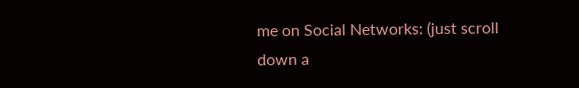me on Social Networks: (just scroll down a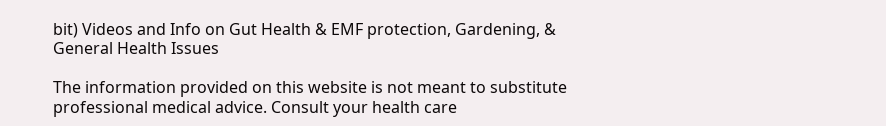bit) Videos and Info on Gut Health & EMF protection, Gardening, & General Health Issues

The information provided on this website is not meant to substitute professional medical advice. Consult your health care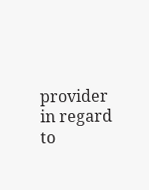provider in regard to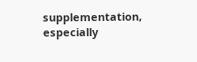supplementation, especially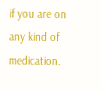if you are on any kind of medication.